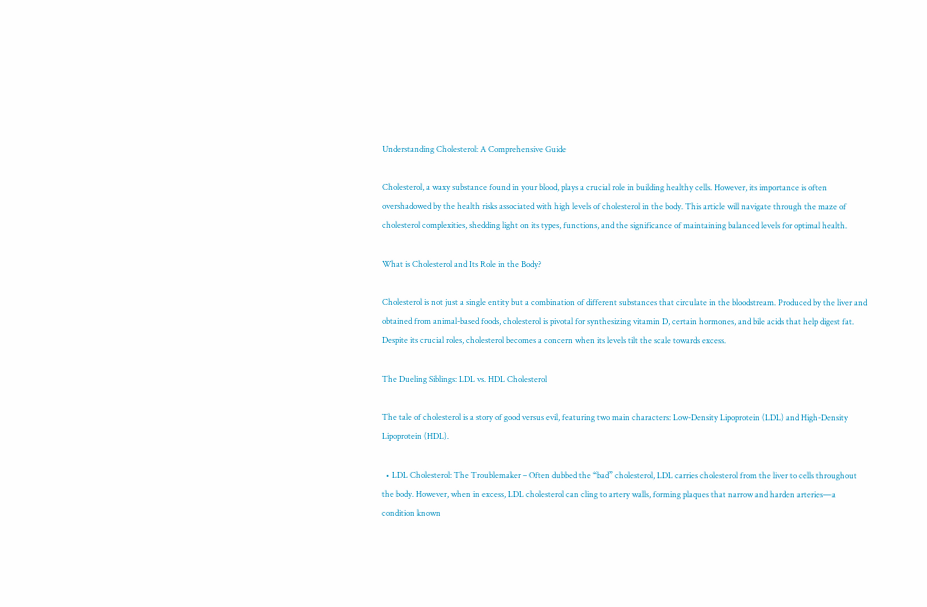Understanding Cholesterol: A Comprehensive Guide

Cholesterol, a waxy substance found in your blood, plays a crucial role in building healthy cells. However, its importance is often overshadowed by the health risks associated with high levels of cholesterol in the body. This article will navigate through the maze of cholesterol complexities, shedding light on its types, functions, and the significance of maintaining balanced levels for optimal health.

What is Cholesterol and Its Role in the Body?

Cholesterol is not just a single entity but a combination of different substances that circulate in the bloodstream. Produced by the liver and obtained from animal-based foods, cholesterol is pivotal for synthesizing vitamin D, certain hormones, and bile acids that help digest fat. Despite its crucial roles, cholesterol becomes a concern when its levels tilt the scale towards excess.

The Dueling Siblings: LDL vs. HDL Cholesterol

The tale of cholesterol is a story of good versus evil, featuring two main characters: Low-Density Lipoprotein (LDL) and High-Density Lipoprotein (HDL).

  • LDL Cholesterol: The Troublemaker – Often dubbed the “bad” cholesterol, LDL carries cholesterol from the liver to cells throughout the body. However, when in excess, LDL cholesterol can cling to artery walls, forming plaques that narrow and harden arteries—a condition known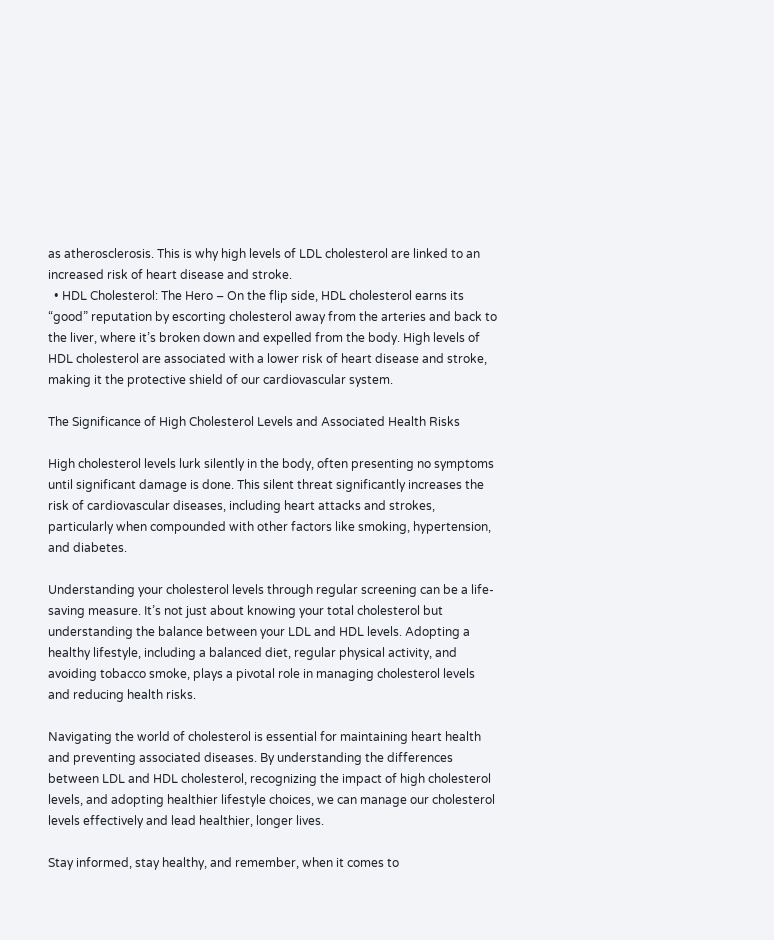as atherosclerosis. This is why high levels of LDL cholesterol are linked to an increased risk of heart disease and stroke.
  • HDL Cholesterol: The Hero – On the flip side, HDL cholesterol earns its “good” reputation by escorting cholesterol away from the arteries and back to the liver, where it’s broken down and expelled from the body. High levels of HDL cholesterol are associated with a lower risk of heart disease and stroke, making it the protective shield of our cardiovascular system.

The Significance of High Cholesterol Levels and Associated Health Risks

High cholesterol levels lurk silently in the body, often presenting no symptoms until significant damage is done. This silent threat significantly increases the risk of cardiovascular diseases, including heart attacks and strokes, particularly when compounded with other factors like smoking, hypertension, and diabetes.

Understanding your cholesterol levels through regular screening can be a life-saving measure. It’s not just about knowing your total cholesterol but understanding the balance between your LDL and HDL levels. Adopting a healthy lifestyle, including a balanced diet, regular physical activity, and avoiding tobacco smoke, plays a pivotal role in managing cholesterol levels and reducing health risks.

Navigating the world of cholesterol is essential for maintaining heart health and preventing associated diseases. By understanding the differences between LDL and HDL cholesterol, recognizing the impact of high cholesterol levels, and adopting healthier lifestyle choices, we can manage our cholesterol levels effectively and lead healthier, longer lives.

Stay informed, stay healthy, and remember, when it comes to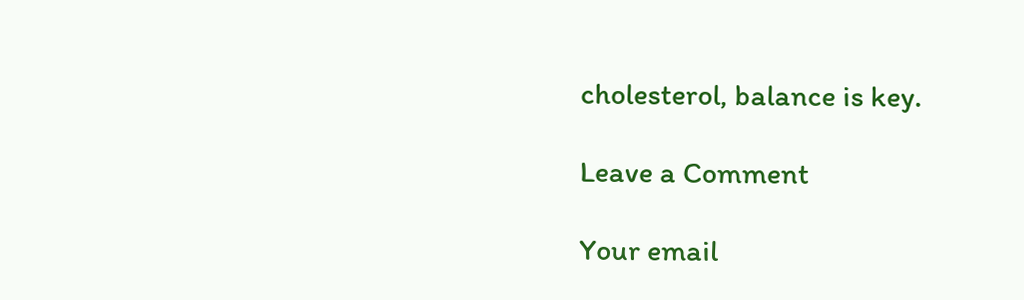cholesterol, balance is key.

Leave a Comment

Your email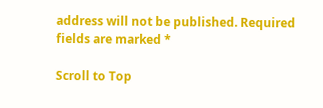address will not be published. Required fields are marked *

Scroll to Top